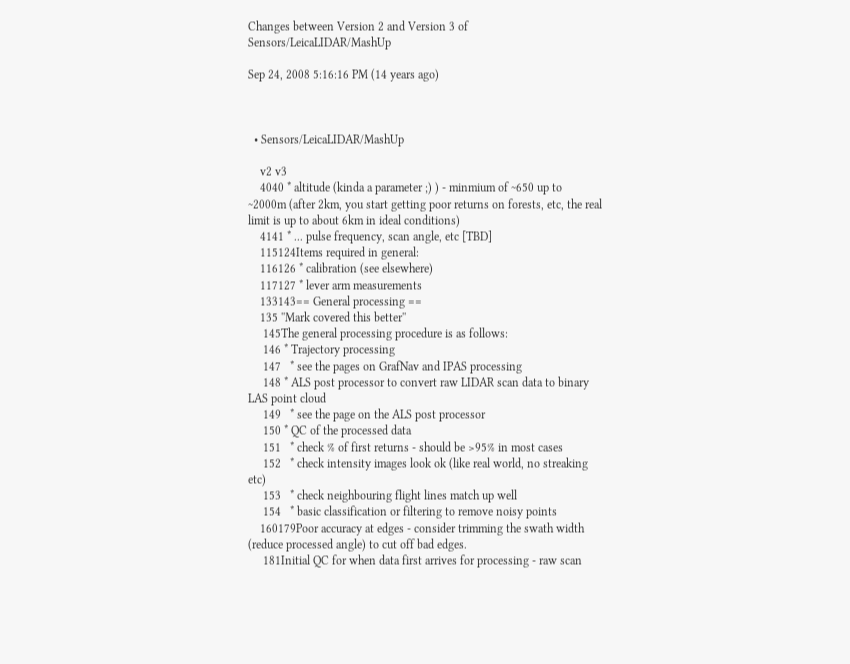Changes between Version 2 and Version 3 of Sensors/LeicaLIDAR/MashUp

Sep 24, 2008 5:16:16 PM (14 years ago)



  • Sensors/LeicaLIDAR/MashUp

    v2 v3
    4040 * altitude (kinda a parameter ;) ) - minmium of ~650 up to ~2000m (after 2km, you start getting poor returns on forests, etc, the real limit is up to about 6km in ideal conditions)
    4141 * ... pulse frequency, scan angle, etc [TBD]
    115124Items required in general:
    116126 * calibration (see elsewhere)
    117127 * lever arm measurements
    133143== General processing ==
    135 ''Mark covered this better''
     145The general processing procedure is as follows:
     146 * Trajectory processing
     147   * see the pages on GrafNav and IPAS processing
     148 * ALS post processor to convert raw LIDAR scan data to binary LAS point cloud
     149   * see the page on the ALS post processor
     150 * QC of the processed data
     151   * check % of first returns - should be >95% in most cases
     152   * check intensity images look ok (like real world, no streaking etc)
     153   * check neighbouring flight lines match up well
     154   * basic classification or filtering to remove noisy points
    160179Poor accuracy at edges - consider trimming the swath width (reduce processed angle) to cut off bad edges.
     181Initial QC for when data first arrives for processing - raw scan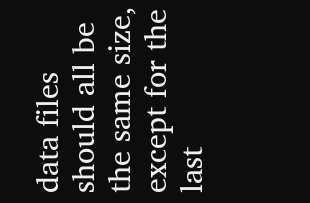data files should all be the same size, except for the last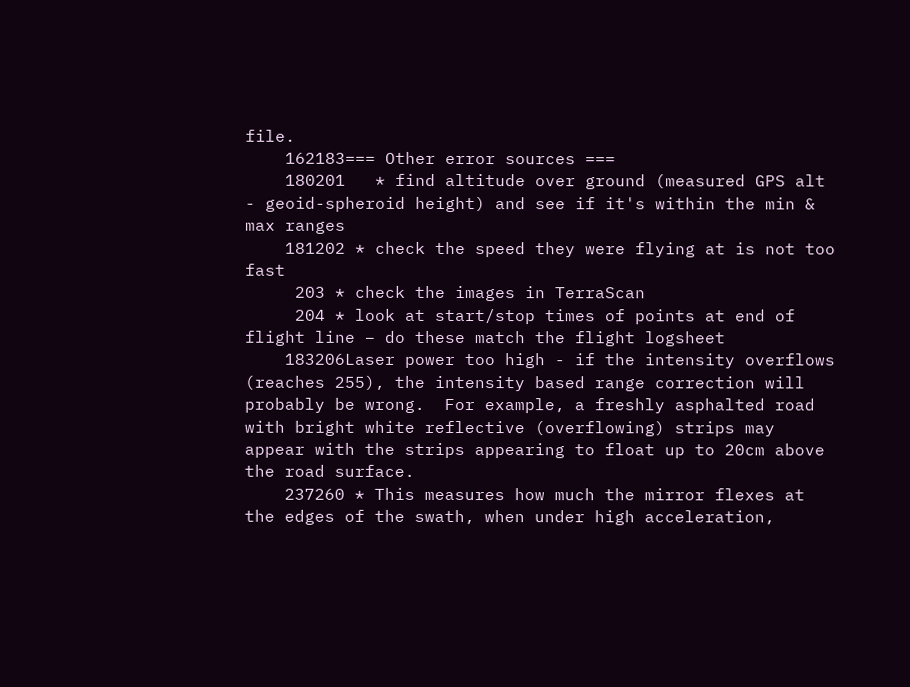file.
    162183=== Other error sources ===
    180201   * find altitude over ground (measured GPS alt - geoid-spheroid height) and see if it's within the min & max ranges
    181202 * check the speed they were flying at is not too fast
     203 * check the images in TerraScan
     204 * look at start/stop times of points at end of flight line – do these match the flight logsheet
    183206Laser power too high - if the intensity overflows (reaches 255), the intensity based range correction will probably be wrong.  For example, a freshly asphalted road with bright white reflective (overflowing) strips may appear with the strips appearing to float up to 20cm above the road surface.
    237260 * This measures how much the mirror flexes at the edges of the swath, when under high acceleration,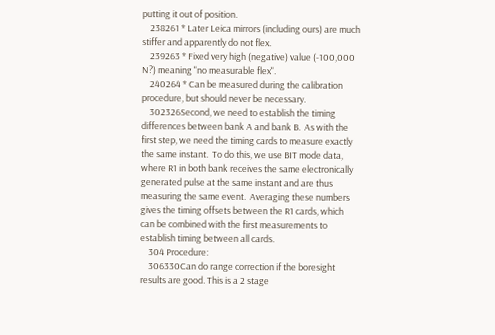putting it out of position.
    238261 * Later Leica mirrors (including ours) are much stiffer and apparently do not flex.
    239263 * Fixed very high (negative) value (-100,000 N?) meaning "no measurable flex".
    240264 * Can be measured during the calibration procedure, but should never be necessary.
    302326Second, we need to establish the timing differences between bank A and bank B.  As with the first step, we need the timing cards to measure exactly the same instant.  To do this, we use BIT mode data, where R1 in both bank receives the same electronically generated pulse at the same instant and are thus measuring the same event.  Averaging these numbers gives the timing offsets between the R1 cards, which can be combined with the first measurements to establish timing between all cards.
    304 Procedure:
    306330Can do range correction if the boresight results are good. This is a 2 stage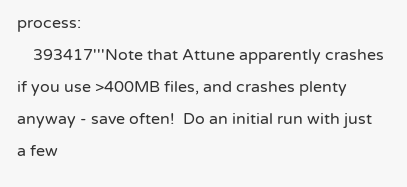process:
    393417'''Note that Attune apparently crashes if you use >400MB files, and crashes plenty anyway - save often!  Do an initial run with just a few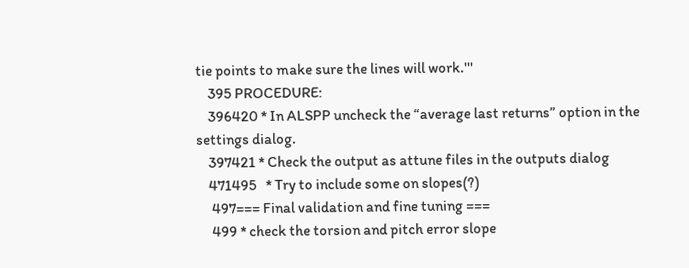tie points to make sure the lines will work.'''
    395 PROCEDURE:
    396420 * In ALSPP uncheck the “average last returns” option in the settings dialog.
    397421 * Check the output as attune files in the outputs dialog
    471495   * Try to include some on slopes(?)
     497=== Final validation and fine tuning ===
     499 * check the torsion and pitch error slope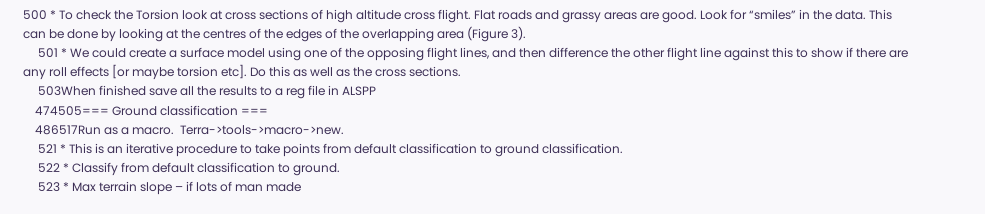500 * To check the Torsion look at cross sections of high altitude cross flight. Flat roads and grassy areas are good. Look for “smiles” in the data. This can be done by looking at the centres of the edges of the overlapping area (Figure 3).
     501 * We could create a surface model using one of the opposing flight lines, and then difference the other flight line against this to show if there are any roll effects [or maybe torsion etc]. Do this as well as the cross sections.
     503When finished save all the results to a reg file in ALSPP
    474505=== Ground classification ===
    486517Run as a macro.  Terra->tools->macro->new.
     521 * This is an iterative procedure to take points from default classification to ground classification.
     522 * Classify from default classification to ground.
     523 * Max terrain slope – if lots of man made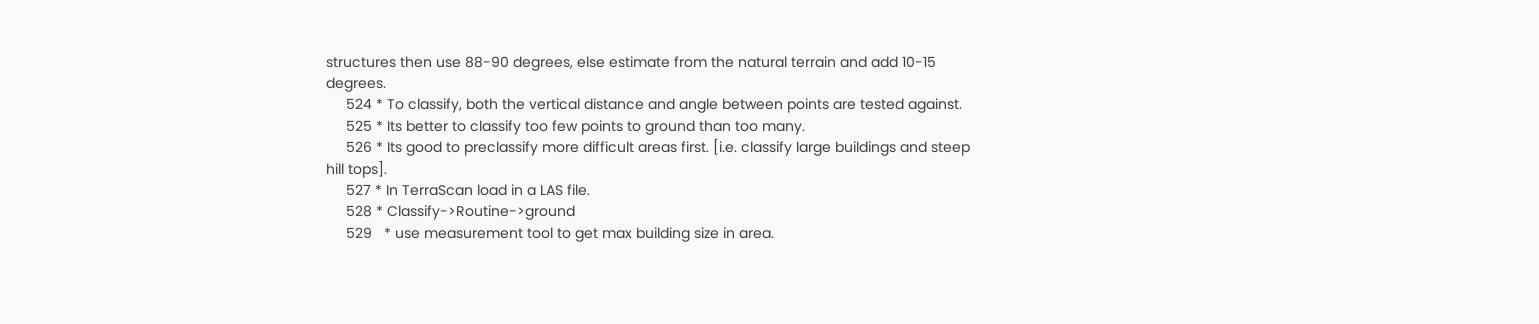structures then use 88-90 degrees, else estimate from the natural terrain and add 10-15 degrees.
     524 * To classify, both the vertical distance and angle between points are tested against.
     525 * Its better to classify too few points to ground than too many.
     526 * Its good to preclassify more difficult areas first. [i.e. classify large buildings and steep hill tops].
     527 * In TerraScan load in a LAS file.
     528 * Classify->Routine->ground
     529   * use measurement tool to get max building size in area.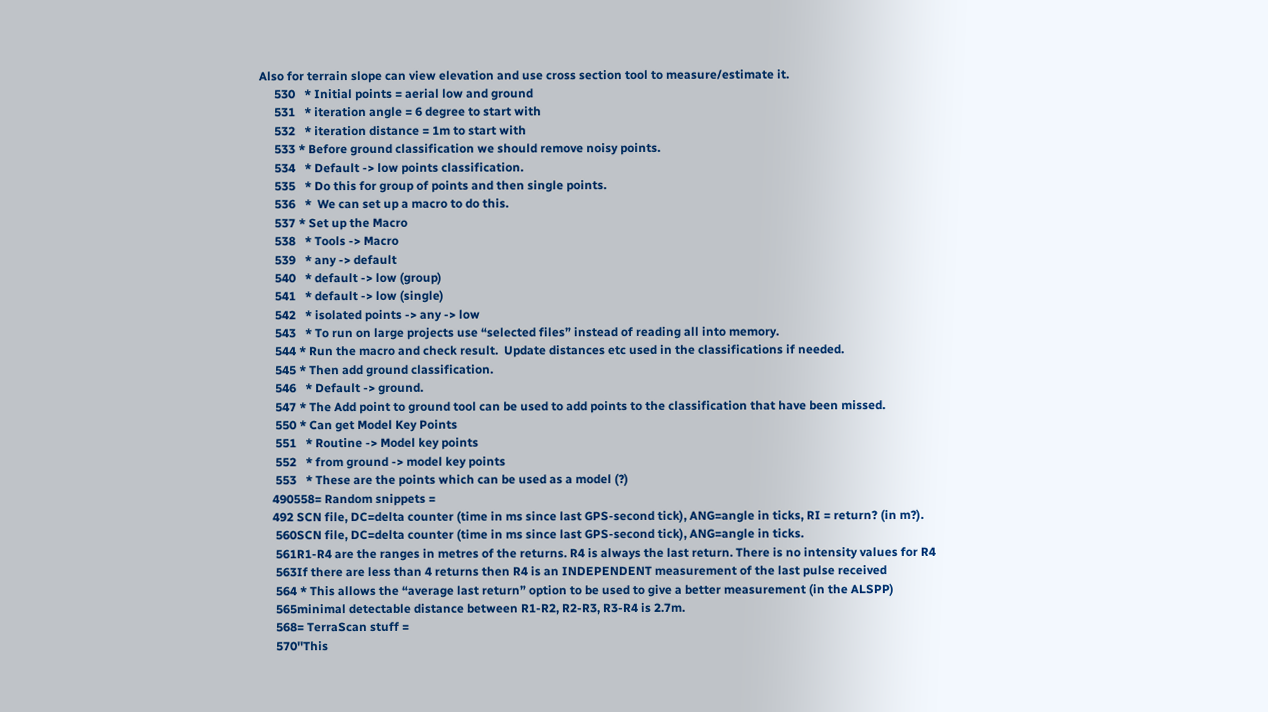Also for terrain slope can view elevation and use cross section tool to measure/estimate it.
     530   * Initial points = aerial low and ground
     531   * iteration angle = 6 degree to start with
     532   * iteration distance = 1m to start with
     533 * Before ground classification we should remove noisy points.
     534   * Default -> low points classification.
     535   * Do this for group of points and then single points.
     536   *  We can set up a macro to do this.
     537 * Set up the Macro
     538   * Tools -> Macro
     539   * any -> default
     540   * default -> low (group)
     541   * default -> low (single)
     542   * isolated points -> any -> low
     543   * To run on large projects use “selected files” instead of reading all into memory.
     544 * Run the macro and check result.  Update distances etc used in the classifications if needed.
     545 * Then add ground classification.
     546   * Default -> ground.
     547 * The Add point to ground tool can be used to add points to the classification that have been missed.
     550 * Can get Model Key Points
     551   * Routine -> Model key points
     552   * from ground -> model key points
     553   * These are the points which can be used as a model (?)
    490558= Random snippets =
    492 SCN file, DC=delta counter (time in ms since last GPS-second tick), ANG=angle in ticks, RI = return? (in m?).
     560SCN file, DC=delta counter (time in ms since last GPS-second tick), ANG=angle in ticks.
     561R1-R4 are the ranges in metres of the returns. R4 is always the last return. There is no intensity values for R4
     563If there are less than 4 returns then R4 is an INDEPENDENT measurement of the last pulse received
     564 * This allows the “average last return” option to be used to give a better measurement (in the ALSPP)
     565minimal detectable distance between R1-R2, R2-R3, R3-R4 is 2.7m.
     568= TerraScan stuff =
     570''This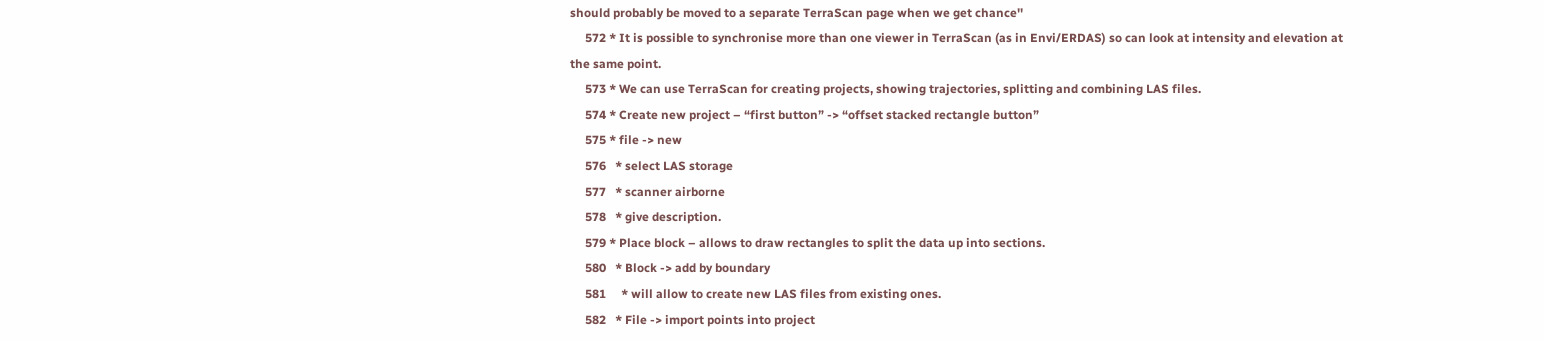should probably be moved to a separate TerraScan page when we get chance''
     572 * It is possible to synchronise more than one viewer in TerraScan (as in Envi/ERDAS) so can look at intensity and elevation at the same point.
     573 * We can use TerraScan for creating projects, showing trajectories, splitting and combining LAS files.
     574 * Create new project – “first button” -> “offset stacked rectangle button”
     575 * file -> new
     576   * select LAS storage
     577   * scanner airborne
     578   * give description.
     579 * Place block – allows to draw rectangles to split the data up into sections.
     580   * Block -> add by boundary
     581     * will allow to create new LAS files from existing ones.
     582   * File -> import points into project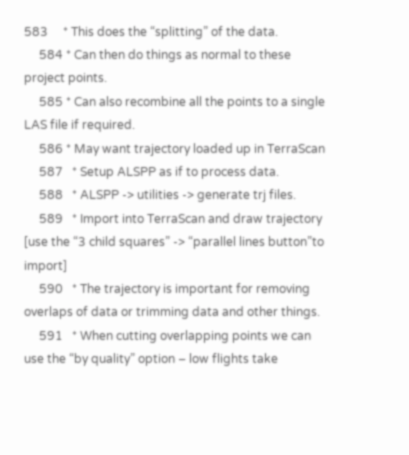583     * This does the “splitting” of the data.
     584 * Can then do things as normal to these project points.
     585 * Can also recombine all the points to a single LAS file if required.
     586 * May want trajectory loaded up in TerraScan
     587   * Setup ALSPP as if to process data.
     588   * ALSPP -> utilities -> generate trj files.
     589   * Import into TerraScan and draw trajectory [use the “3 child squares” -> “parallel lines button”to import]
     590   * The trajectory is important for removing overlaps of data or trimming data and other things.
     591   * When cutting overlapping points we can use the “by quality” option – low flights take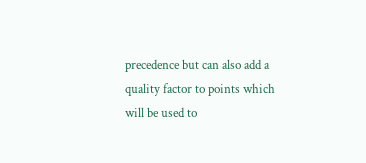precedence but can also add a quality factor to points which will be used to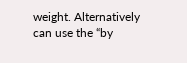weight. Alternatively can use the “by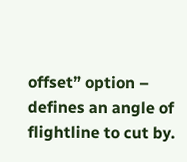offset” option – defines an angle of flightline to cut by.